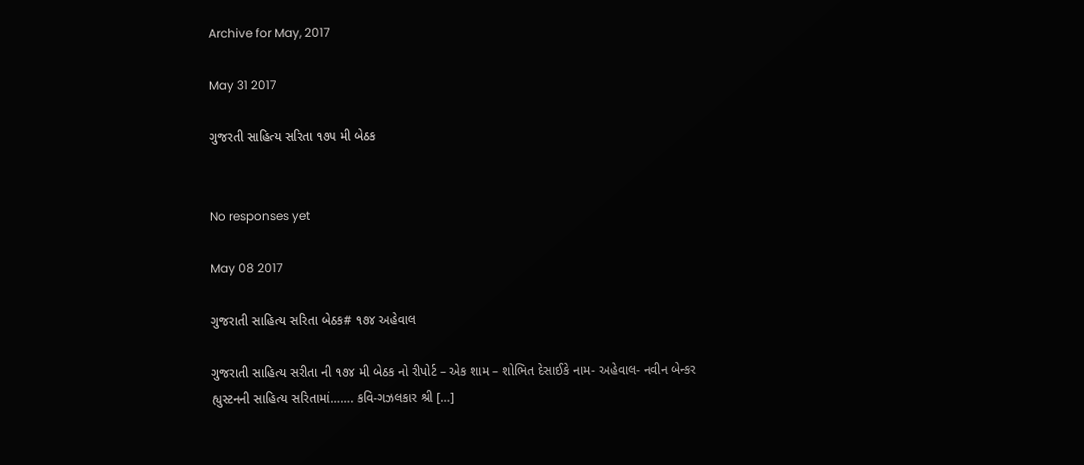Archive for May, 2017

May 31 2017

ગુજરતી સાહિત્ય સરિતા ૧૭૫ મી બેઠક


No responses yet

May 08 2017

ગુજરાતી સાહિત્ય સરિતા બેઠક# ૧૭૪ અહેવાલ

ગુજરાતી સાહિત્ય સરીતા ની ૧૭૪ મી બેઠક નો રીપોર્ટ – એક શામ – શોભિત દેસાઈકે નામ- અહેવાલ- નવીન બેન્કર                                                                  હ્યુસ્ટનની સાહિત્ય સરિતામાં……. કવિ-ગઝલકાર શ્રી […]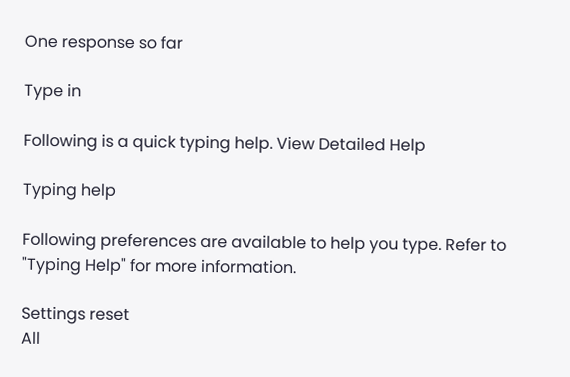One response so far

Type in

Following is a quick typing help. View Detailed Help

Typing help

Following preferences are available to help you type. Refer to "Typing Help" for more information.

Settings reset
All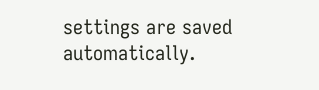settings are saved automatically.